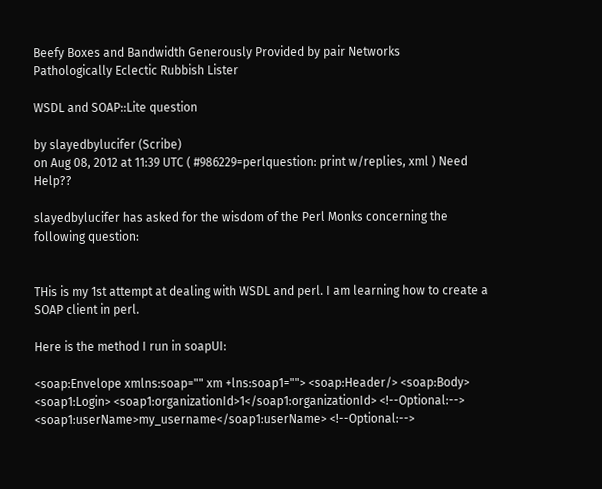Beefy Boxes and Bandwidth Generously Provided by pair Networks
Pathologically Eclectic Rubbish Lister

WSDL and SOAP::Lite question

by slayedbylucifer (Scribe)
on Aug 08, 2012 at 11:39 UTC ( #986229=perlquestion: print w/replies, xml ) Need Help??

slayedbylucifer has asked for the wisdom of the Perl Monks concerning the following question:


THis is my 1st attempt at dealing with WSDL and perl. I am learning how to create a SOAP client in perl.

Here is the method I run in soapUI:

<soap:Envelope xmlns:soap="" xm +lns:soap1=""> <soap:Header/> <soap:Body> <soap1:Login> <soap1:organizationId>1</soap1:organizationId> <!--Optional:--> <soap1:userName>my_username</soap1:userName> <!--Optional:-->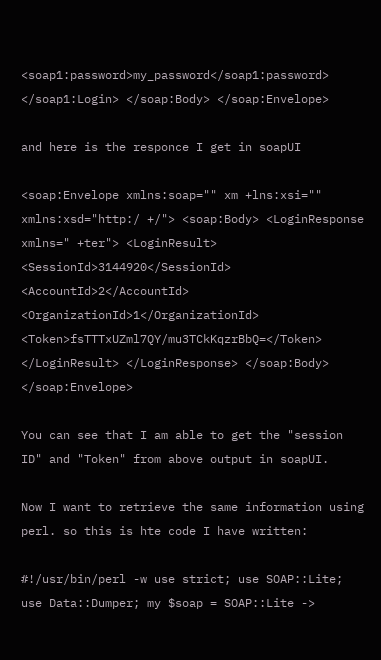<soap1:password>my_password</soap1:password> </soap1:Login> </soap:Body> </soap:Envelope>

and here is the responce I get in soapUI

<soap:Envelope xmlns:soap="" xm +lns:xsi="" xmlns:xsd="http:/ +/"> <soap:Body> <LoginResponse xmlns=" +ter"> <LoginResult> <SessionId>3144920</SessionId> <AccountId>2</AccountId> <OrganizationId>1</OrganizationId> <Token>fsTTTxUZml7QY/mu3TCkKqzrBbQ=</Token> </LoginResult> </LoginResponse> </soap:Body> </soap:Envelope>

You can see that I am able to get the "session ID" and "Token" from above output in soapUI.

Now I want to retrieve the same information using perl. so this is hte code I have written:

#!/usr/bin/perl -w use strict; use SOAP::Lite; use Data::Dumper; my $soap = SOAP::Lite ->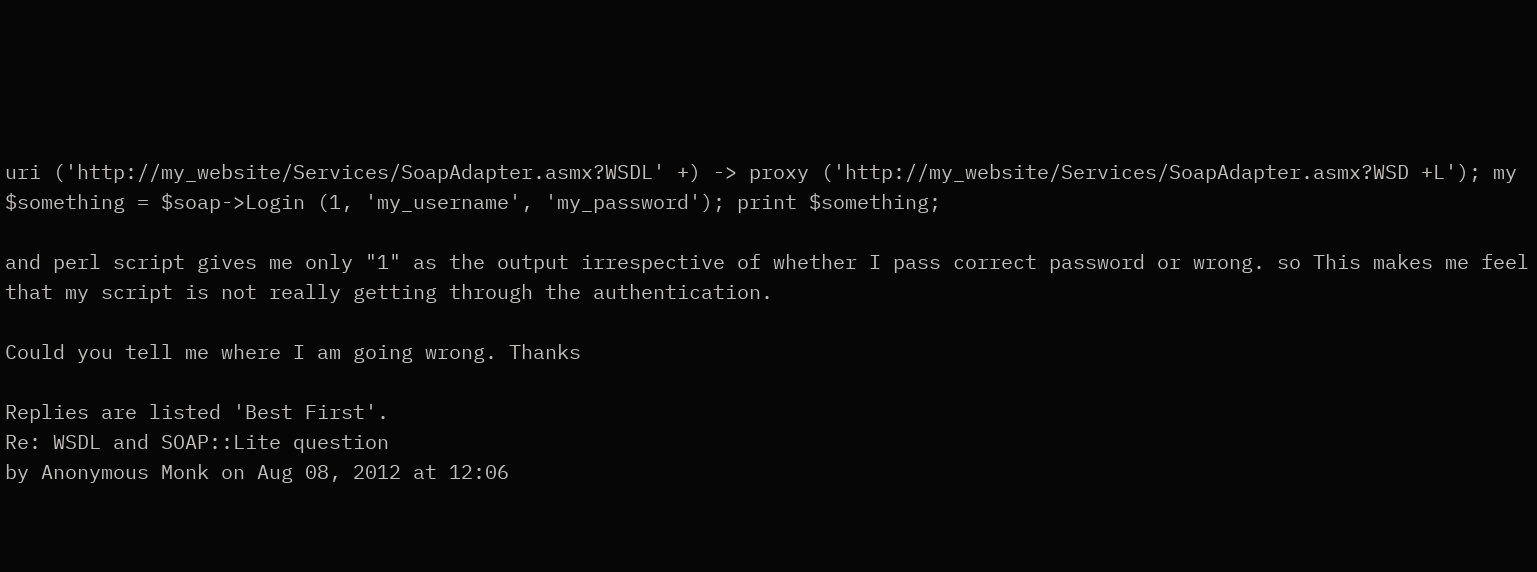uri ('http://my_website/Services/SoapAdapter.asmx?WSDL' +) -> proxy ('http://my_website/Services/SoapAdapter.asmx?WSD +L'); my $something = $soap->Login (1, 'my_username', 'my_password'); print $something;

and perl script gives me only "1" as the output irrespective of whether I pass correct password or wrong. so This makes me feel that my script is not really getting through the authentication.

Could you tell me where I am going wrong. Thanks

Replies are listed 'Best First'.
Re: WSDL and SOAP::Lite question
by Anonymous Monk on Aug 08, 2012 at 12:06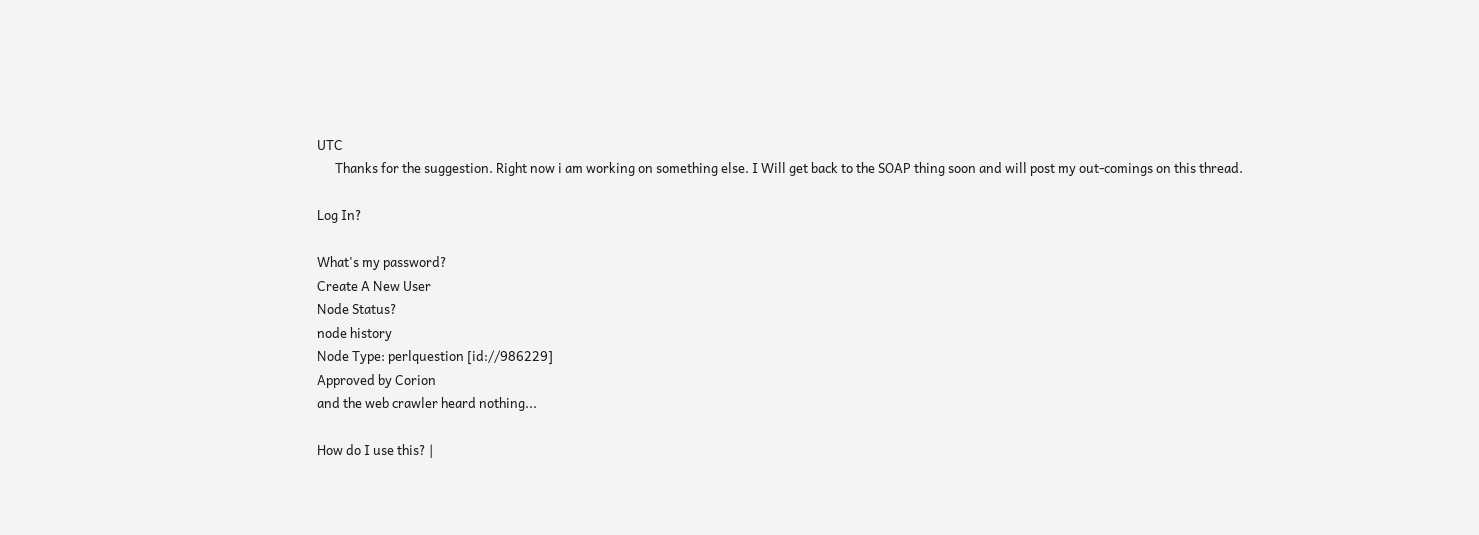UTC
      Thanks for the suggestion. Right now i am working on something else. I Will get back to the SOAP thing soon and will post my out-comings on this thread.

Log In?

What's my password?
Create A New User
Node Status?
node history
Node Type: perlquestion [id://986229]
Approved by Corion
and the web crawler heard nothing...

How do I use this? |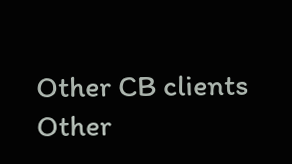Other CB clients
Other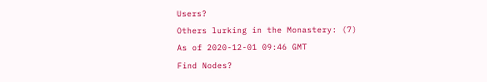Users?
Others lurking in the Monastery: (7)
As of 2020-12-01 09:46 GMT
Find Nodes?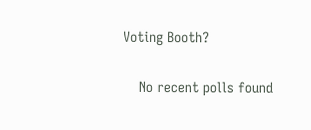Voting Booth?

    No recent polls found